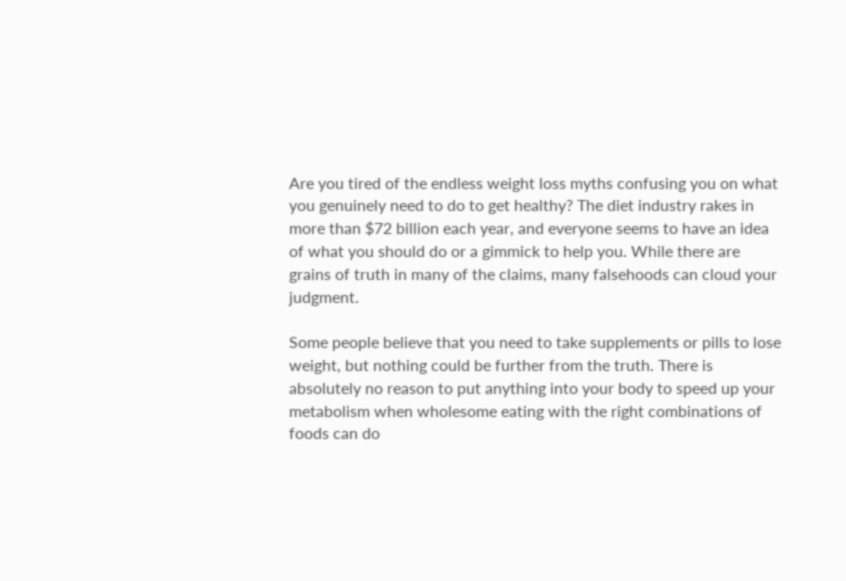Are you tired of the endless weight loss myths confusing you on what you genuinely need to do to get healthy? The diet industry rakes in more than $72 billion each year, and everyone seems to have an idea of what you should do or a gimmick to help you. While there are grains of truth in many of the claims, many falsehoods can cloud your judgment.

Some people believe that you need to take supplements or pills to lose weight, but nothing could be further from the truth. There is absolutely no reason to put anything into your body to speed up your metabolism when wholesome eating with the right combinations of foods can do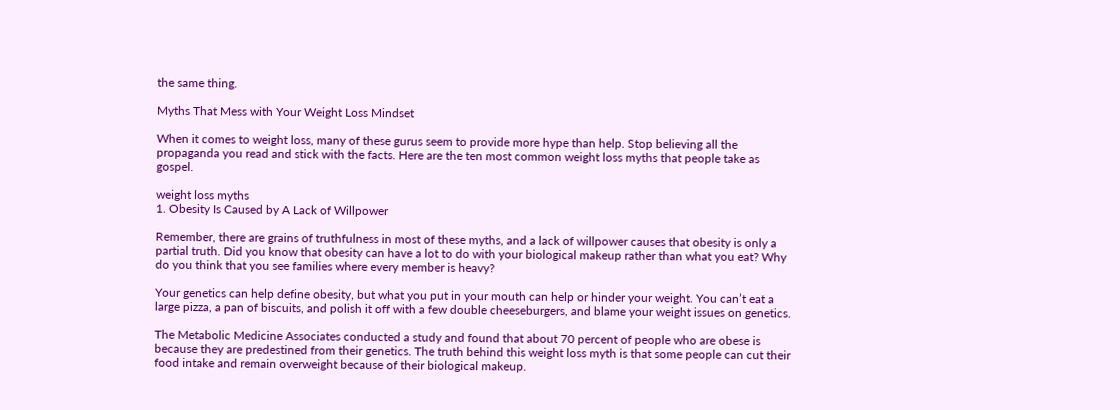the same thing.

Myths That Mess with Your Weight Loss Mindset

When it comes to weight loss, many of these gurus seem to provide more hype than help. Stop believing all the propaganda you read and stick with the facts. Here are the ten most common weight loss myths that people take as gospel.

weight loss myths
1. Obesity Is Caused by A Lack of Willpower

Remember, there are grains of truthfulness in most of these myths, and a lack of willpower causes that obesity is only a partial truth. Did you know that obesity can have a lot to do with your biological makeup rather than what you eat? Why do you think that you see families where every member is heavy?

Your genetics can help define obesity, but what you put in your mouth can help or hinder your weight. You can’t eat a large pizza, a pan of biscuits, and polish it off with a few double cheeseburgers, and blame your weight issues on genetics.

The Metabolic Medicine Associates conducted a study and found that about 70 percent of people who are obese is because they are predestined from their genetics. The truth behind this weight loss myth is that some people can cut their food intake and remain overweight because of their biological makeup.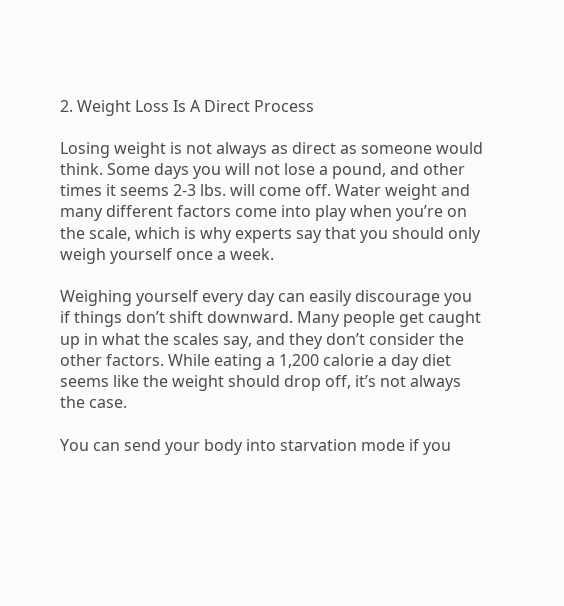2. Weight Loss Is A Direct Process

Losing weight is not always as direct as someone would think. Some days you will not lose a pound, and other times it seems 2-3 lbs. will come off. Water weight and many different factors come into play when you’re on the scale, which is why experts say that you should only weigh yourself once a week.

Weighing yourself every day can easily discourage you if things don’t shift downward. Many people get caught up in what the scales say, and they don’t consider the other factors. While eating a 1,200 calorie a day diet seems like the weight should drop off, it’s not always the case.

You can send your body into starvation mode if you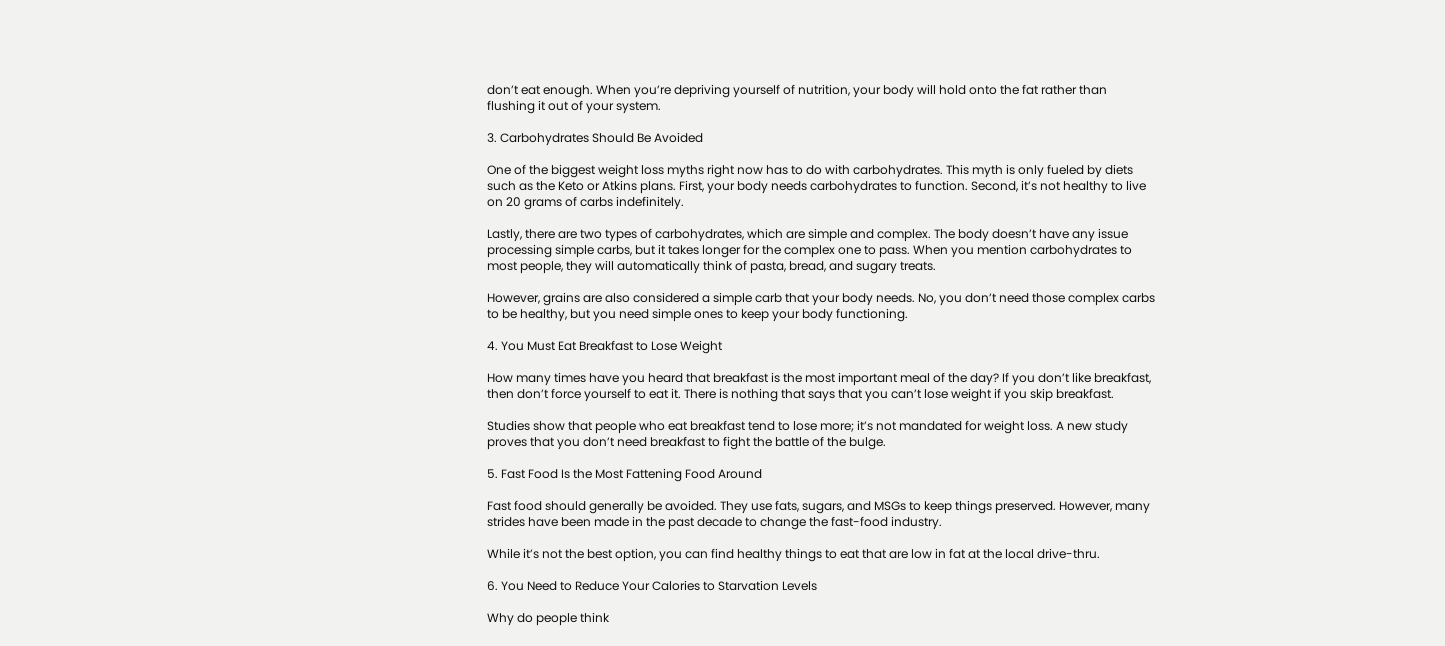don’t eat enough. When you’re depriving yourself of nutrition, your body will hold onto the fat rather than flushing it out of your system.

3. Carbohydrates Should Be Avoided

One of the biggest weight loss myths right now has to do with carbohydrates. This myth is only fueled by diets such as the Keto or Atkins plans. First, your body needs carbohydrates to function. Second, it’s not healthy to live on 20 grams of carbs indefinitely.

Lastly, there are two types of carbohydrates, which are simple and complex. The body doesn’t have any issue processing simple carbs, but it takes longer for the complex one to pass. When you mention carbohydrates to most people, they will automatically think of pasta, bread, and sugary treats.

However, grains are also considered a simple carb that your body needs. No, you don’t need those complex carbs to be healthy, but you need simple ones to keep your body functioning.

4. You Must Eat Breakfast to Lose Weight

How many times have you heard that breakfast is the most important meal of the day? If you don’t like breakfast, then don’t force yourself to eat it. There is nothing that says that you can’t lose weight if you skip breakfast.

Studies show that people who eat breakfast tend to lose more; it’s not mandated for weight loss. A new study proves that you don’t need breakfast to fight the battle of the bulge.

5. Fast Food Is the Most Fattening Food Around

Fast food should generally be avoided. They use fats, sugars, and MSGs to keep things preserved. However, many strides have been made in the past decade to change the fast-food industry.

While it’s not the best option, you can find healthy things to eat that are low in fat at the local drive-thru.

6. You Need to Reduce Your Calories to Starvation Levels

Why do people think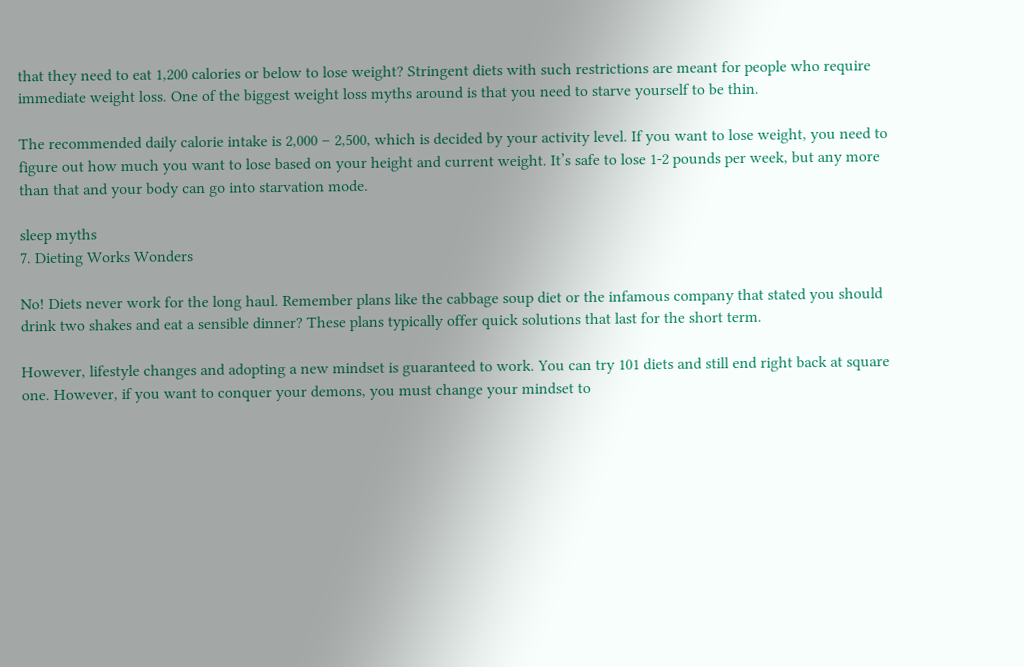that they need to eat 1,200 calories or below to lose weight? Stringent diets with such restrictions are meant for people who require immediate weight loss. One of the biggest weight loss myths around is that you need to starve yourself to be thin.

The recommended daily calorie intake is 2,000 – 2,500, which is decided by your activity level. If you want to lose weight, you need to figure out how much you want to lose based on your height and current weight. It’s safe to lose 1-2 pounds per week, but any more than that and your body can go into starvation mode.

sleep myths
7. Dieting Works Wonders

No! Diets never work for the long haul. Remember plans like the cabbage soup diet or the infamous company that stated you should drink two shakes and eat a sensible dinner? These plans typically offer quick solutions that last for the short term.

However, lifestyle changes and adopting a new mindset is guaranteed to work. You can try 101 diets and still end right back at square one. However, if you want to conquer your demons, you must change your mindset to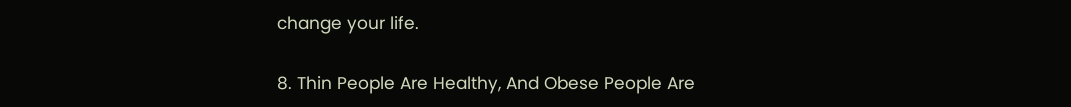change your life.

8. Thin People Are Healthy, And Obese People Are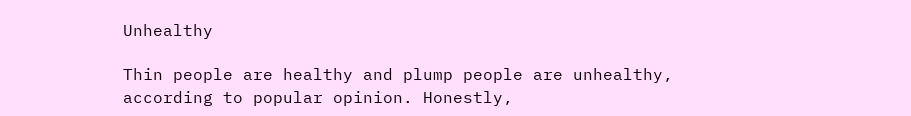Unhealthy

Thin people are healthy and plump people are unhealthy, according to popular opinion. Honestly,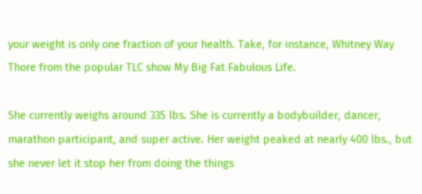your weight is only one fraction of your health. Take, for instance, Whitney Way Thore from the popular TLC show My Big Fat Fabulous Life.

She currently weighs around 335 lbs. She is currently a bodybuilder, dancer, marathon participant, and super active. Her weight peaked at nearly 400 lbs., but she never let it stop her from doing the things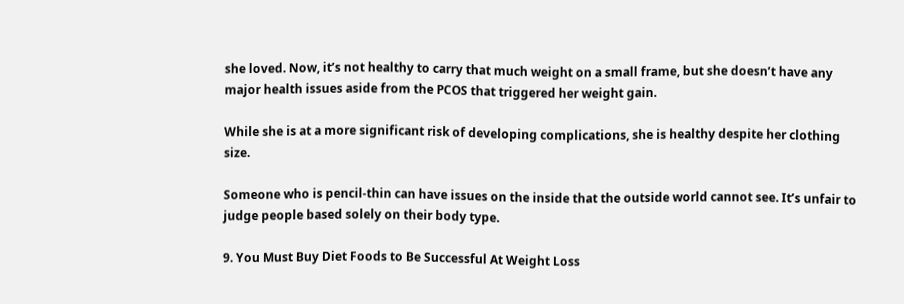she loved. Now, it’s not healthy to carry that much weight on a small frame, but she doesn’t have any major health issues aside from the PCOS that triggered her weight gain.

While she is at a more significant risk of developing complications, she is healthy despite her clothing size.

Someone who is pencil-thin can have issues on the inside that the outside world cannot see. It’s unfair to judge people based solely on their body type.

9. You Must Buy Diet Foods to Be Successful At Weight Loss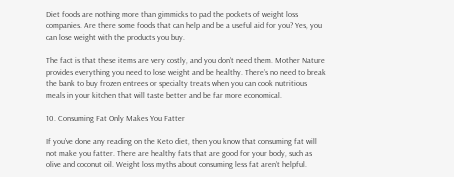Diet foods are nothing more than gimmicks to pad the pockets of weight loss companies. Are there some foods that can help and be a useful aid for you? Yes, you can lose weight with the products you buy.

The fact is that these items are very costly, and you don’t need them. Mother Nature provides everything you need to lose weight and be healthy. There’s no need to break the bank to buy frozen entrees or specialty treats when you can cook nutritious meals in your kitchen that will taste better and be far more economical.

10. Consuming Fat Only Makes You Fatter

If you’ve done any reading on the Keto diet, then you know that consuming fat will not make you fatter. There are healthy fats that are good for your body, such as olive and coconut oil. Weight loss myths about consuming less fat aren’t helpful.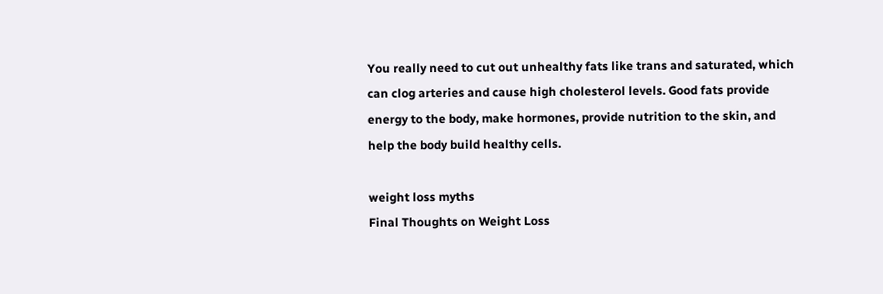You really need to cut out unhealthy fats like trans and saturated, which can clog arteries and cause high cholesterol levels. Good fats provide energy to the body, make hormones, provide nutrition to the skin, and help the body build healthy cells.

weight loss myths
Final Thoughts on Weight Loss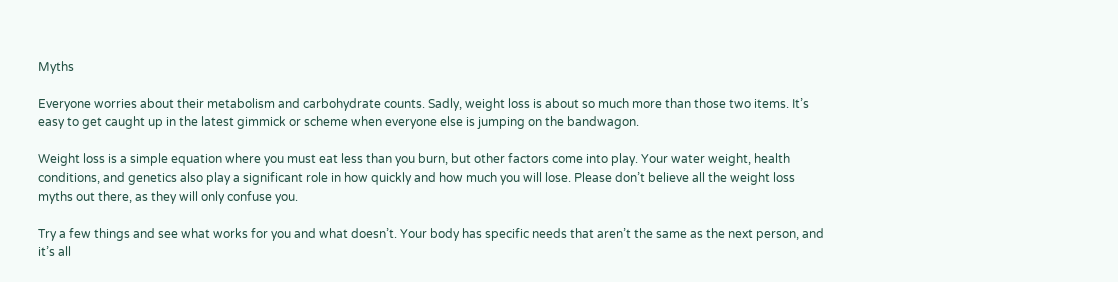Myths

Everyone worries about their metabolism and carbohydrate counts. Sadly, weight loss is about so much more than those two items. It’s easy to get caught up in the latest gimmick or scheme when everyone else is jumping on the bandwagon.

Weight loss is a simple equation where you must eat less than you burn, but other factors come into play. Your water weight, health conditions, and genetics also play a significant role in how quickly and how much you will lose. Please don’t believe all the weight loss myths out there, as they will only confuse you.

Try a few things and see what works for you and what doesn’t. Your body has specific needs that aren’t the same as the next person, and it’s all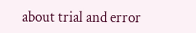about trial and error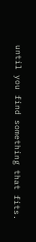until you find something that fits.